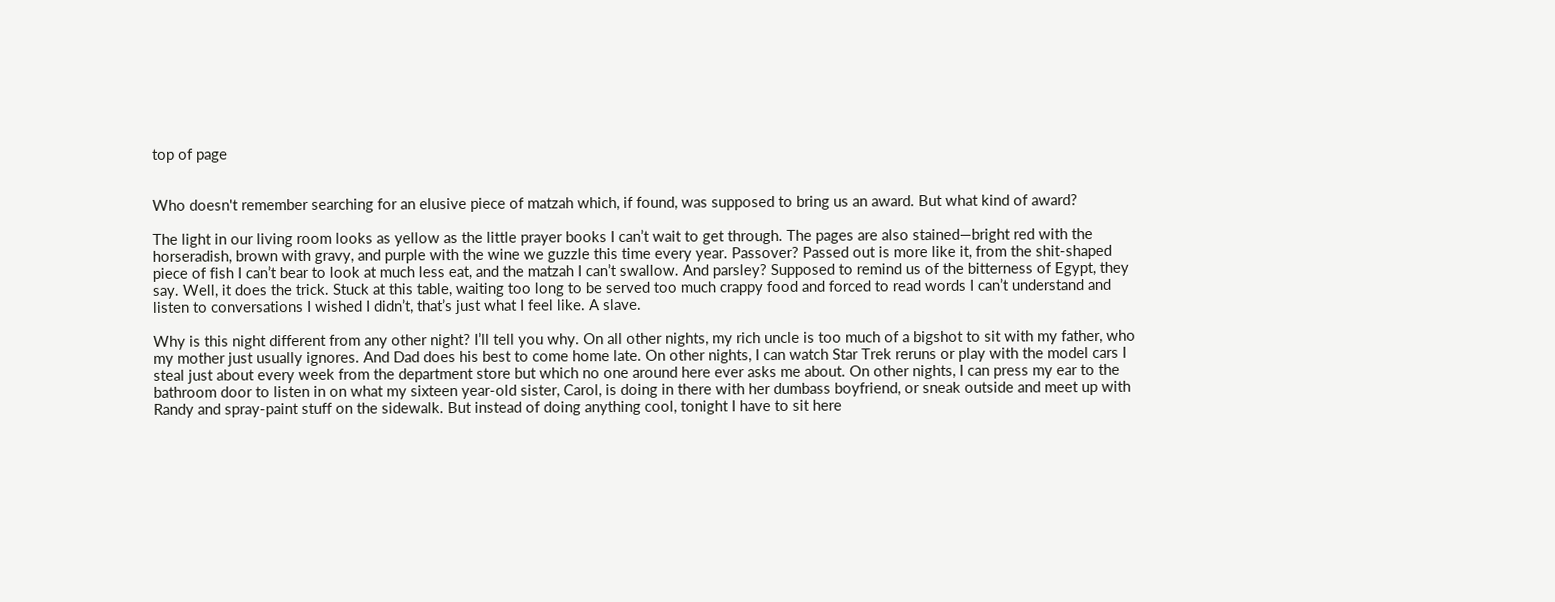top of page


Who doesn't remember searching for an elusive piece of matzah which, if found, was supposed to bring us an award. But what kind of award?

The light in our living room looks as yellow as the little prayer books I can’t wait to get through. The pages are also stained—bright red with the horseradish, brown with gravy, and purple with the wine we guzzle this time every year. Passover? Passed out is more like it, from the shit-shaped piece of fish I can’t bear to look at much less eat, and the matzah I can’t swallow. And parsley? Supposed to remind us of the bitterness of Egypt, they say. Well, it does the trick. Stuck at this table, waiting too long to be served too much crappy food and forced to read words I can’t understand and listen to conversations I wished I didn’t, that’s just what I feel like. A slave.

Why is this night different from any other night? I’ll tell you why. On all other nights, my rich uncle is too much of a bigshot to sit with my father, who my mother just usually ignores. And Dad does his best to come home late. On other nights, I can watch Star Trek reruns or play with the model cars I steal just about every week from the department store but which no one around here ever asks me about. On other nights, I can press my ear to the bathroom door to listen in on what my sixteen year-old sister, Carol, is doing in there with her dumbass boyfriend, or sneak outside and meet up with Randy and spray-paint stuff on the sidewalk. But instead of doing anything cool, tonight I have to sit here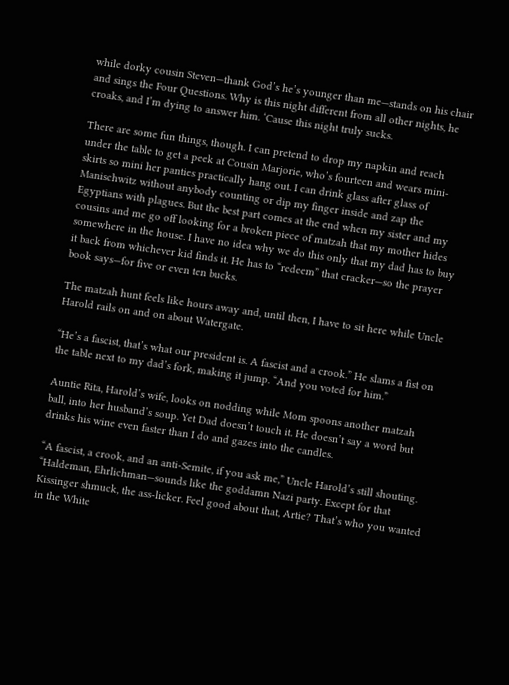while dorky cousin Steven—thank God’s he’s younger than me—stands on his chair and sings the Four Questions. Why is this night different from all other nights, he croaks, and I’m dying to answer him. ‘Cause this night truly sucks.

There are some fun things, though. I can pretend to drop my napkin and reach under the table to get a peek at Cousin Marjorie, who’s fourteen and wears mini-skirts so mini her panties practically hang out. I can drink glass after glass of Manischwitz without anybody counting or dip my finger inside and zap the Egyptians with plagues. But the best part comes at the end when my sister and my cousins and me go off looking for a broken piece of matzah that my mother hides somewhere in the house. I have no idea why we do this only that my dad has to buy it back from whichever kid finds it. He has to “redeem” that cracker—so the prayer book says—for five or even ten bucks.

The matzah hunt feels like hours away and, until then, I have to sit here while Uncle Harold rails on and on about Watergate.

“He’s a fascist, that’s what our president is. A fascist and a crook.” He slams a fist on the table next to my dad’s fork, making it jump. “And you voted for him.”

Auntie Rita, Harold’s wife, looks on nodding while Mom spoons another matzah ball, into her husband’s soup. Yet Dad doesn’t touch it. He doesn’t say a word but drinks his wine even faster than I do and gazes into the candles.

“A fascist, a crook, and an anti-Semite, if you ask me,” Uncle Harold’s still shouting. “Haldeman, Ehrlichman—sounds like the goddamn Nazi party. Except for that Kissinger shmuck, the ass-licker. Feel good about that, Artie? That’s who you wanted in the White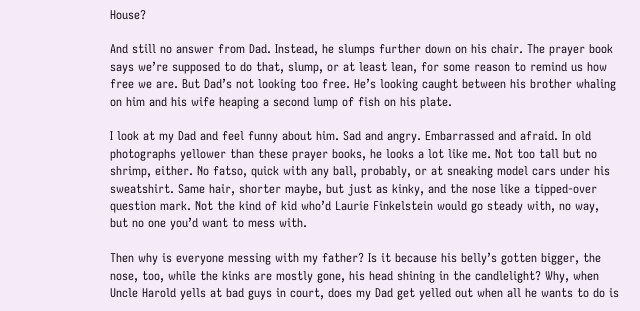House?

And still no answer from Dad. Instead, he slumps further down on his chair. The prayer book says we’re supposed to do that, slump, or at least lean, for some reason to remind us how free we are. But Dad’s not looking too free. He’s looking caught between his brother whaling on him and his wife heaping a second lump of fish on his plate.

I look at my Dad and feel funny about him. Sad and angry. Embarrassed and afraid. In old photographs yellower than these prayer books, he looks a lot like me. Not too tall but no shrimp, either. No fatso, quick with any ball, probably, or at sneaking model cars under his sweatshirt. Same hair, shorter maybe, but just as kinky, and the nose like a tipped-over question mark. Not the kind of kid who’d Laurie Finkelstein would go steady with, no way, but no one you’d want to mess with.

Then why is everyone messing with my father? Is it because his belly’s gotten bigger, the nose, too, while the kinks are mostly gone, his head shining in the candlelight? Why, when Uncle Harold yells at bad guys in court, does my Dad get yelled out when all he wants to do is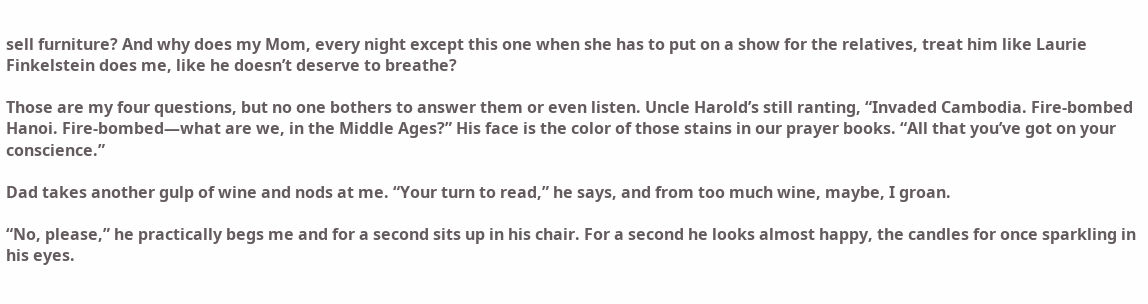sell furniture? And why does my Mom, every night except this one when she has to put on a show for the relatives, treat him like Laurie Finkelstein does me, like he doesn’t deserve to breathe?

Those are my four questions, but no one bothers to answer them or even listen. Uncle Harold’s still ranting, “Invaded Cambodia. Fire-bombed Hanoi. Fire-bombed—what are we, in the Middle Ages?” His face is the color of those stains in our prayer books. “All that you’ve got on your conscience.”

Dad takes another gulp of wine and nods at me. “Your turn to read,” he says, and from too much wine, maybe, I groan.

“No, please,” he practically begs me and for a second sits up in his chair. For a second he looks almost happy, the candles for once sparkling in his eyes.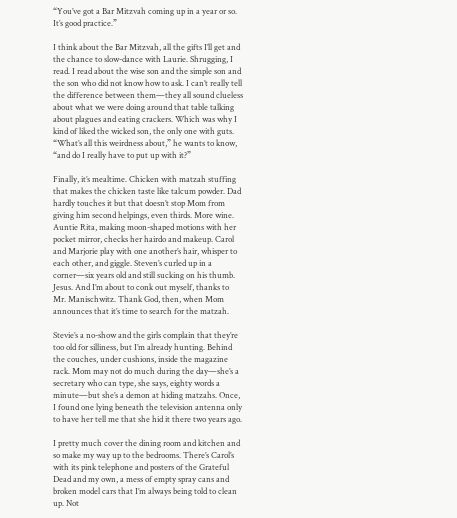“You’ve got a Bar Mitzvah coming up in a year or so. It’s good practice.”

I think about the Bar Mitzvah, all the gifts I’ll get and the chance to slow-dance with Laurie. Shrugging, I read. I read about the wise son and the simple son and the son who did not know how to ask. I can’t really tell the difference between them—they all sound clueless about what we were doing around that table talking about plagues and eating crackers. Which was why I kind of liked the wicked son, the only one with guts. “What’s all this weirdness about,” he wants to know, “and do I really have to put up with it?”

Finally, it’s mealtime. Chicken with matzah stuffing that makes the chicken taste like talcum powder. Dad hardly touches it but that doesn’t stop Mom from giving him second helpings, even thirds. More wine. Auntie Rita, making moon-shaped motions with her pocket mirror, checks her hairdo and makeup. Carol and Marjorie play with one another’s hair, whisper to each other, and giggle. Steven’s curled up in a corner—six years old and still sucking on his thumb. Jesus. And I’m about to conk out myself, thanks to Mr. Manischwitz. Thank God, then, when Mom announces that it’s time to search for the matzah.

Stevie’s a no-show and the girls complain that they’re too old for silliness, but I’m already hunting. Behind the couches, under cushions, inside the magazine rack. Mom may not do much during the day—she’s a secretary who can type, she says, eighty words a minute—but she’s a demon at hiding matzahs. Once, I found one lying beneath the television antenna only to have her tell me that she hid it there two years ago.

I pretty much cover the dining room and kitchen and so make my way up to the bedrooms. There’s Carol’s with its pink telephone and posters of the Grateful Dead and my own, a mess of empty spray cans and broken model cars that I’m always being told to clean up. Not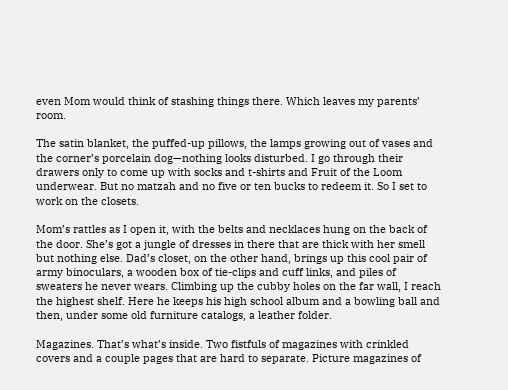even Mom would think of stashing things there. Which leaves my parents’ room.

The satin blanket, the puffed-up pillows, the lamps growing out of vases and the corner’s porcelain dog—nothing looks disturbed. I go through their drawers only to come up with socks and t-shirts and Fruit of the Loom underwear. But no matzah and no five or ten bucks to redeem it. So I set to work on the closets.

Mom’s rattles as I open it, with the belts and necklaces hung on the back of the door. She’s got a jungle of dresses in there that are thick with her smell but nothing else. Dad’s closet, on the other hand, brings up this cool pair of army binoculars, a wooden box of tie-clips and cuff links, and piles of sweaters he never wears. Climbing up the cubby holes on the far wall, I reach the highest shelf. Here he keeps his high school album and a bowling ball and then, under some old furniture catalogs, a leather folder.

Magazines. That’s what’s inside. Two fistfuls of magazines with crinkled covers and a couple pages that are hard to separate. Picture magazines of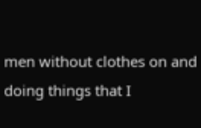men without clothes on and doing things that I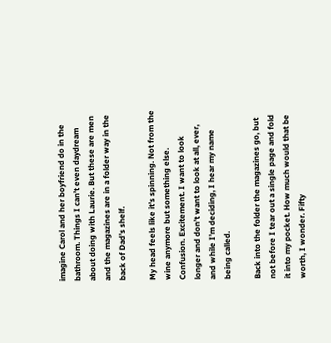imagine Carol and her boyfriend do in the bathroom. Things I can’t even daydream about doing with Laurie. But these are men and the magazines are in a folder way in the back of Dad’s shelf.

My head feels like it’s spinning. Not from the wine anymore but something else. Confusion. Excitement. I want to look longer and don’t want to look at all, ever, and while I’m deciding, I hear my name being called.

Back into the folder the magazines go, but not before I tear out a single page and fold it into my pocket. How much would that be worth, I wonder. Fifty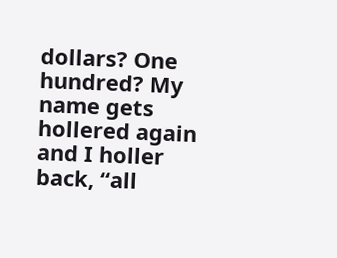dollars? One hundred? My name gets hollered again and I holler back, “all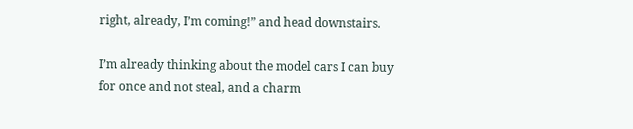right, already, I’m coming!” and head downstairs.

I’m already thinking about the model cars I can buy for once and not steal, and a charm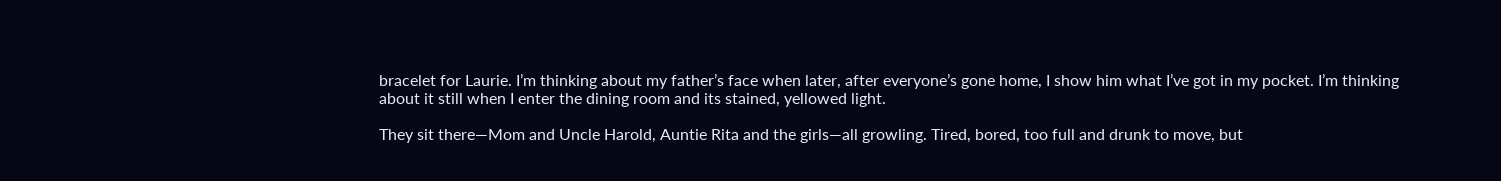bracelet for Laurie. I’m thinking about my father’s face when later, after everyone’s gone home, I show him what I’ve got in my pocket. I’m thinking about it still when I enter the dining room and its stained, yellowed light.

They sit there—Mom and Uncle Harold, Auntie Rita and the girls—all growling. Tired, bored, too full and drunk to move, but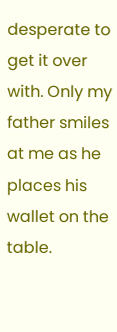desperate to get it over with. Only my father smiles at me as he places his wallet on the table.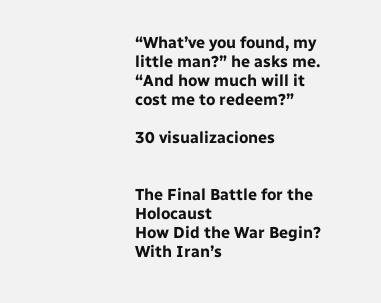“What’ve you found, my little man?” he asks me. “And how much will it cost me to redeem?”

30 visualizaciones


The Final Battle for the Holocaust
How Did the War Begin? With Iran’s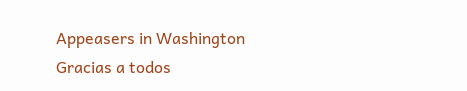Appeasers in Washington
Gracias a todos